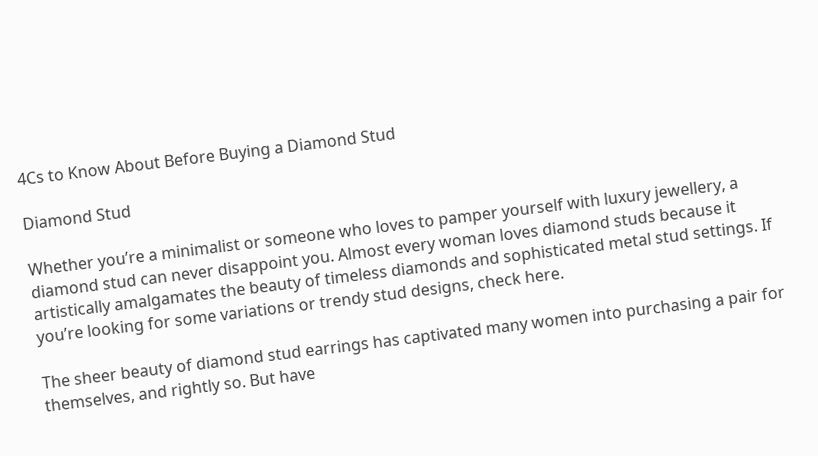4Cs to Know About Before Buying a Diamond Stud

Diamond Stud

Whether you’re a minimalist or someone who loves to pamper yourself with luxury jewellery, a diamond stud can never disappoint you. Almost every woman loves diamond studs because it artistically amalgamates the beauty of timeless diamonds and sophisticated metal stud settings. If you’re looking for some variations or trendy stud designs, check here.

The sheer beauty of diamond stud earrings has captivated many women into purchasing a pair for themselves, and rightly so. But have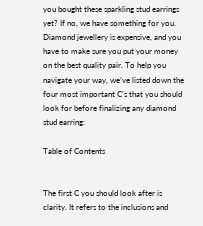you bought these sparkling stud earrings yet? If no, we have something for you. Diamond jewellery is expensive, and you have to make sure you put your money on the best quality pair. To help you navigate your way, we’ve listed down the four most important C’s that you should look for before finalizing any diamond stud earring:

Table of Contents


The first C you should look after is clarity. It refers to the inclusions and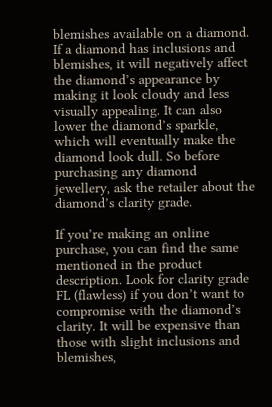blemishes available on a diamond. If a diamond has inclusions and blemishes, it will negatively affect the diamond’s appearance by making it look cloudy and less visually appealing. It can also lower the diamond’s sparkle, which will eventually make the diamond look dull. So before purchasing any diamond jewellery, ask the retailer about the diamond’s clarity grade.

If you’re making an online purchase, you can find the same mentioned in the product description. Look for clarity grade FL (flawless) if you don’t want to compromise with the diamond’s clarity. It will be expensive than those with slight inclusions and blemishes,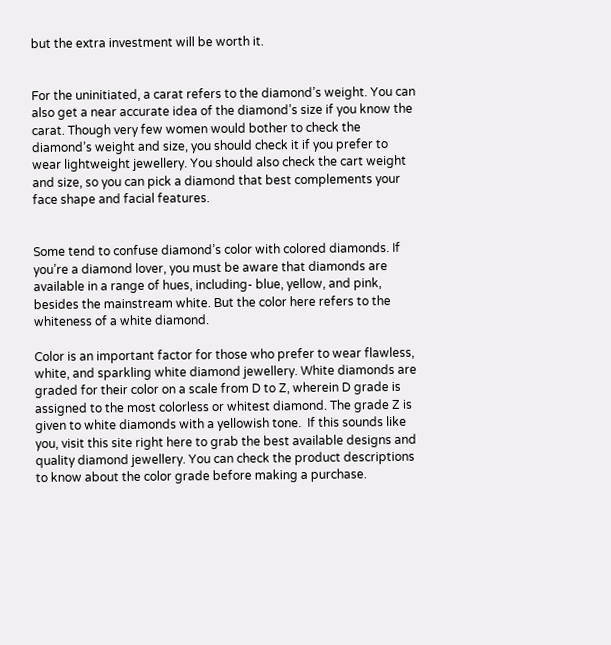but the extra investment will be worth it.


For the uninitiated, a carat refers to the diamond’s weight. You can also get a near accurate idea of the diamond’s size if you know the carat. Though very few women would bother to check the diamond’s weight and size, you should check it if you prefer to wear lightweight jewellery. You should also check the cart weight and size, so you can pick a diamond that best complements your face shape and facial features.


Some tend to confuse diamond’s color with colored diamonds. If you’re a diamond lover, you must be aware that diamonds are available in a range of hues, including- blue, yellow, and pink, besides the mainstream white. But the color here refers to the whiteness of a white diamond.

Color is an important factor for those who prefer to wear flawless, white, and sparkling white diamond jewellery. White diamonds are graded for their color on a scale from D to Z, wherein D grade is assigned to the most colorless or whitest diamond. The grade Z is given to white diamonds with a yellowish tone.  If this sounds like you, visit this site right here to grab the best available designs and quality diamond jewellery. You can check the product descriptions to know about the color grade before making a purchase.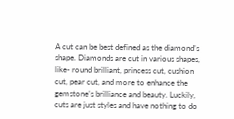A cut can be best defined as the diamond’s shape. Diamonds are cut in various shapes, like- round brilliant, princess cut, cushion cut, pear cut, and more to enhance the gemstone’s brilliance and beauty. Luckily, cuts are just styles and have nothing to do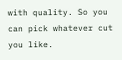with quality. So you can pick whatever cut you like.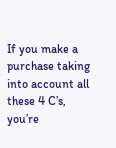If you make a purchase taking into account all these 4 C’s, you’re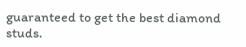guaranteed to get the best diamond studs.